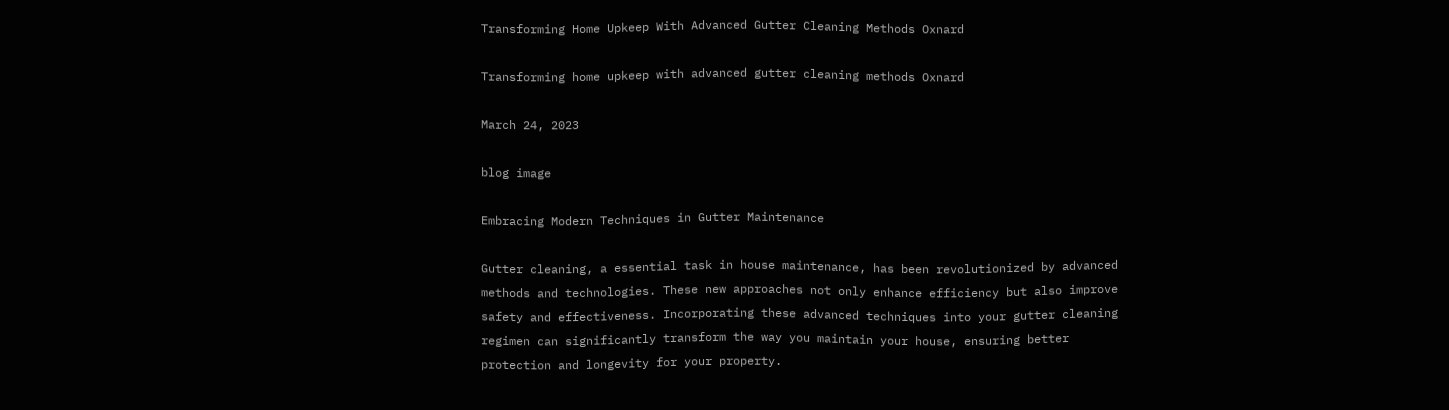Transforming Home Upkeep With Advanced Gutter Cleaning Methods Oxnard

Transforming home upkeep with advanced gutter cleaning methods Oxnard

March 24, 2023

blog image

Embracing Modern Techniques in Gutter Maintenance

Gutter cleaning, a essential task in house maintenance, has been revolutionized by advanced methods and technologies. These new approaches not only enhance efficiency but also improve safety and effectiveness. Incorporating these advanced techniques into your gutter cleaning regimen can significantly transform the way you maintain your house, ensuring better protection and longevity for your property.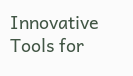Innovative Tools for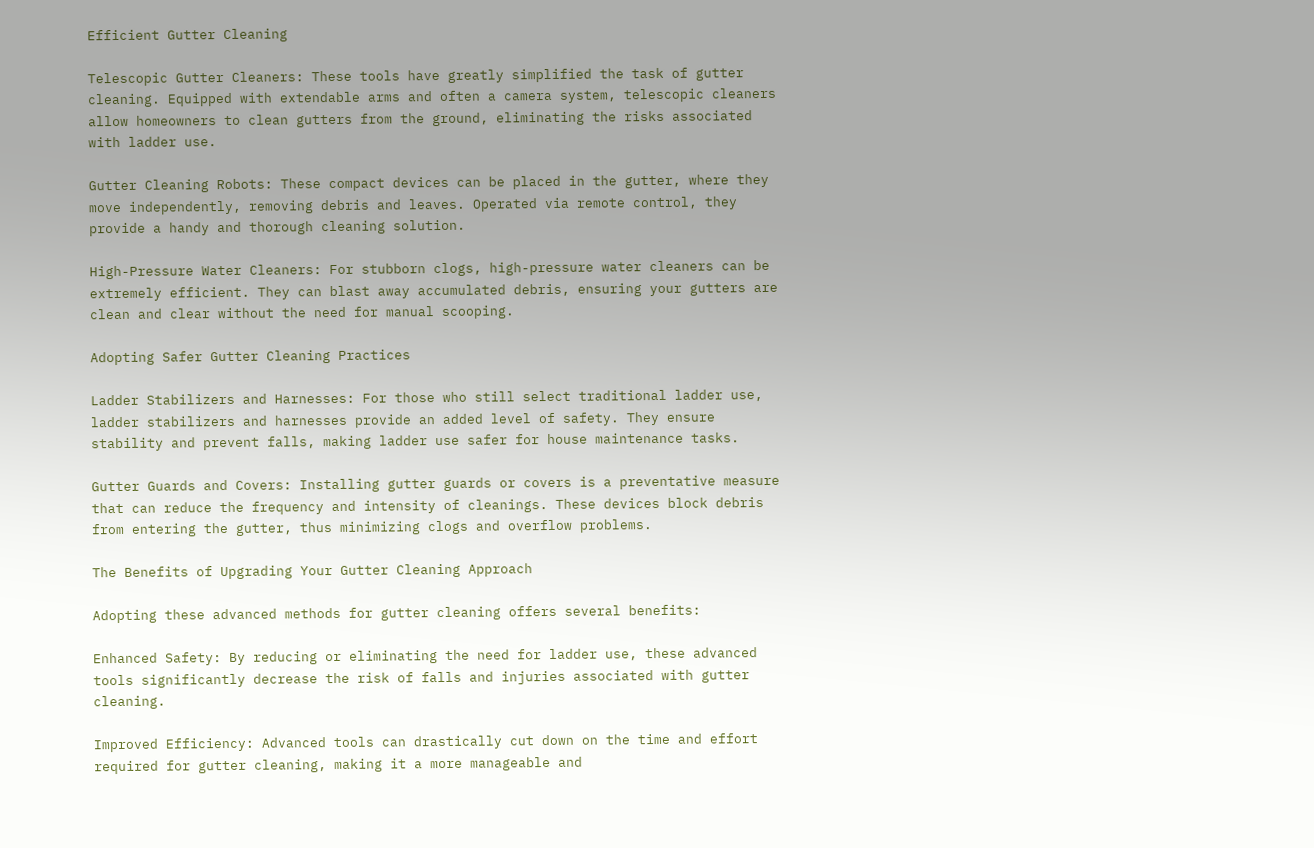Efficient Gutter Cleaning

Telescopic Gutter Cleaners: These tools have greatly simplified the task of gutter cleaning. Equipped with extendable arms and often a camera system, telescopic cleaners allow homeowners to clean gutters from the ground, eliminating the risks associated with ladder use.

Gutter Cleaning Robots: These compact devices can be placed in the gutter, where they move independently, removing debris and leaves. Operated via remote control, they provide a handy and thorough cleaning solution.

High-Pressure Water Cleaners: For stubborn clogs, high-pressure water cleaners can be extremely efficient. They can blast away accumulated debris, ensuring your gutters are clean and clear without the need for manual scooping.

Adopting Safer Gutter Cleaning Practices

Ladder Stabilizers and Harnesses: For those who still select traditional ladder use, ladder stabilizers and harnesses provide an added level of safety. They ensure stability and prevent falls, making ladder use safer for house maintenance tasks.

Gutter Guards and Covers: Installing gutter guards or covers is a preventative measure that can reduce the frequency and intensity of cleanings. These devices block debris from entering the gutter, thus minimizing clogs and overflow problems.

The Benefits of Upgrading Your Gutter Cleaning Approach

Adopting these advanced methods for gutter cleaning offers several benefits:

Enhanced Safety: By reducing or eliminating the need for ladder use, these advanced tools significantly decrease the risk of falls and injuries associated with gutter cleaning.

Improved Efficiency: Advanced tools can drastically cut down on the time and effort required for gutter cleaning, making it a more manageable and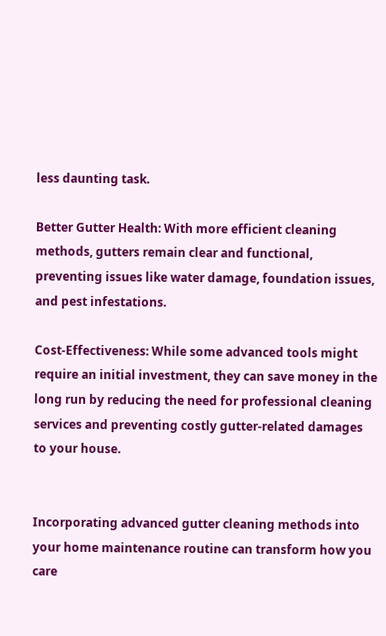less daunting task.

Better Gutter Health: With more efficient cleaning methods, gutters remain clear and functional, preventing issues like water damage, foundation issues, and pest infestations.

Cost-Effectiveness: While some advanced tools might require an initial investment, they can save money in the long run by reducing the need for professional cleaning services and preventing costly gutter-related damages to your house.


Incorporating advanced gutter cleaning methods into your home maintenance routine can transform how you care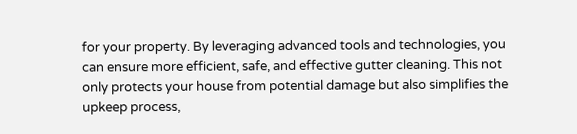for your property. By leveraging advanced tools and technologies, you can ensure more efficient, safe, and effective gutter cleaning. This not only protects your house from potential damage but also simplifies the upkeep process,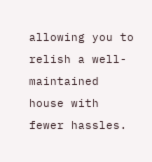allowing you to relish a well-maintained house with fewer hassles.